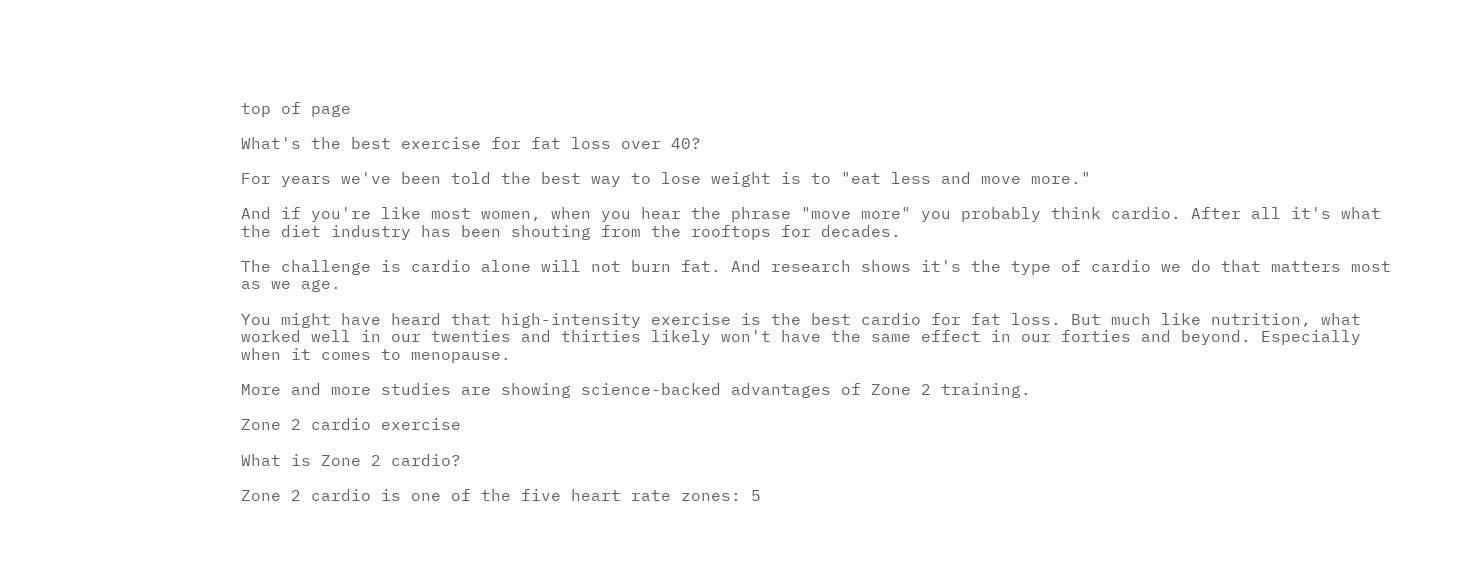top of page

What's the best exercise for fat loss over 40?

For years we've been told the best way to lose weight is to "eat less and move more."

And if you're like most women, when you hear the phrase "move more" you probably think cardio. After all it's what the diet industry has been shouting from the rooftops for decades.

The challenge is cardio alone will not burn fat. And research shows it's the type of cardio we do that matters most as we age.

You might have heard that high-intensity exercise is the best cardio for fat loss. But much like nutrition, what worked well in our twenties and thirties likely won't have the same effect in our forties and beyond. Especially when it comes to menopause.

More and more studies are showing science-backed advantages of Zone 2 training.

Zone 2 cardio exercise

What is Zone 2 cardio?

Zone 2 cardio is one of the five heart rate zones: 5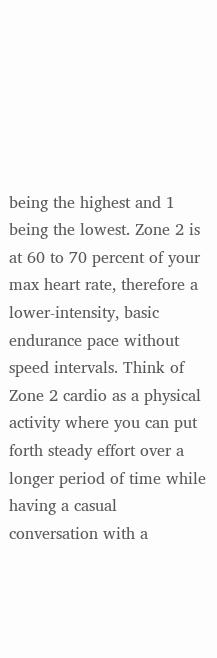being the highest and 1 being the lowest. Zone 2 is at 60 to 70 percent of your max heart rate, therefore a lower-intensity, basic endurance pace without speed intervals. Think of Zone 2 cardio as a physical activity where you can put forth steady effort over a longer period of time while having a casual conversation with a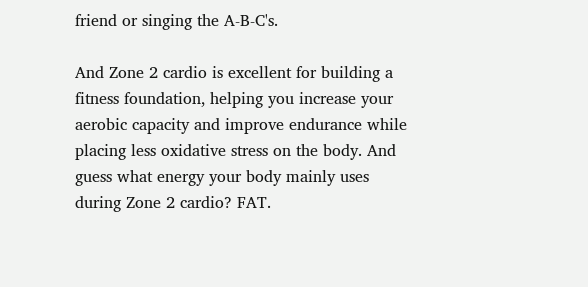friend or singing the A-B-C's.

And Zone 2 cardio is excellent for building a fitness foundation, helping you increase your aerobic capacity and improve endurance while placing less oxidative stress on the body. And guess what energy your body mainly uses during Zone 2 cardio? FAT.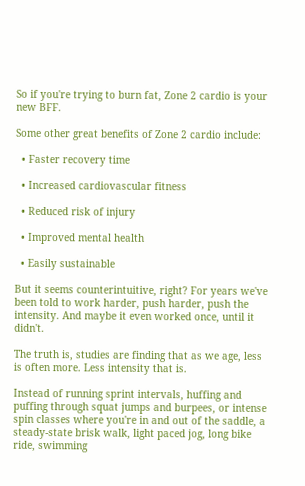So if you're trying to burn fat, Zone 2 cardio is your new BFF.

Some other great benefits of Zone 2 cardio include:

  • Faster recovery time

  • Increased cardiovascular fitness

  • Reduced risk of injury

  • Improved mental health

  • Easily sustainable

But it seems counterintuitive, right? For years we've been told to work harder, push harder, push the intensity. And maybe it even worked once, until it didn't.

The truth is, studies are finding that as we age, less is often more. Less intensity that is.

Instead of running sprint intervals, huffing and puffing through squat jumps and burpees, or intense spin classes where you're in and out of the saddle, a steady-state brisk walk, light paced jog, long bike ride, swimming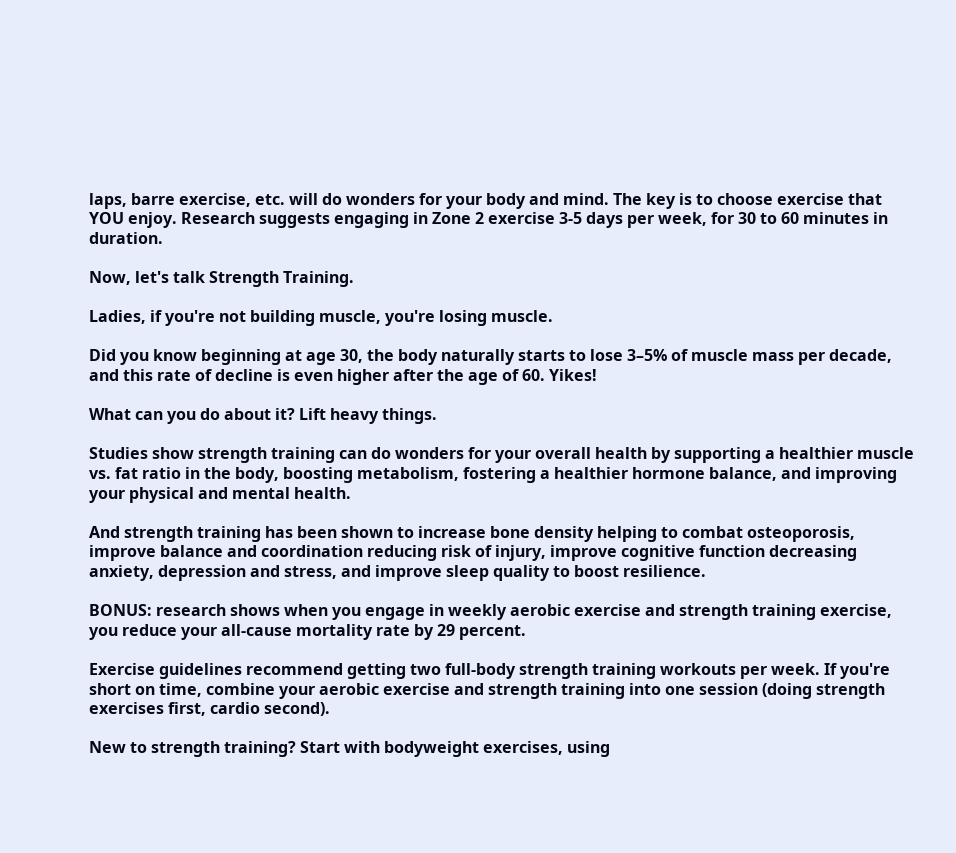laps, barre exercise, etc. will do wonders for your body and mind. The key is to choose exercise that YOU enjoy. Research suggests engaging in Zone 2 exercise 3-5 days per week, for 30 to 60 minutes in duration.

Now, let's talk Strength Training.

Ladies, if you're not building muscle, you're losing muscle.

Did you know beginning at age 30, the body naturally starts to lose 3–5% of muscle mass per decade, and this rate of decline is even higher after the age of 60. Yikes!

What can you do about it? Lift heavy things.

Studies show strength training can do wonders for your overall health by supporting a healthier muscle vs. fat ratio in the body, boosting metabolism, fostering a healthier hormone balance, and improving your physical and mental health.

And strength training has been shown to increase bone density helping to combat osteoporosis, improve balance and coordination reducing risk of injury, improve cognitive function decreasing anxiety, depression and stress, and improve sleep quality to boost resilience.

BONUS: research shows when you engage in weekly aerobic exercise and strength training exercise, you reduce your all-cause mortality rate by 29 percent.

Exercise guidelines recommend getting two full-body strength training workouts per week. If you're short on time, combine your aerobic exercise and strength training into one session (doing strength exercises first, cardio second).

New to strength training? Start with bodyweight exercises, using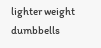lighter weight dumbbells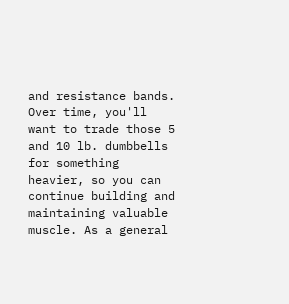and resistance bands. Over time, you'll want to trade those 5 and 10 lb. dumbbells for something heavier, so you can continue building and maintaining valuable muscle. As a general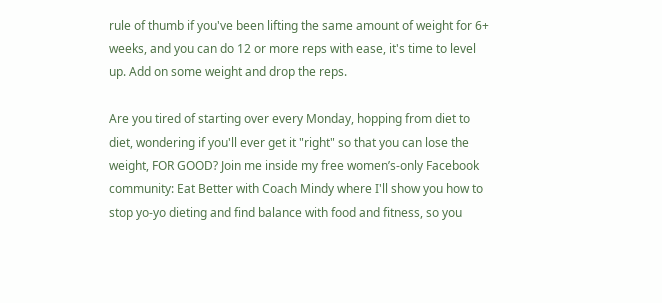rule of thumb if you've been lifting the same amount of weight for 6+ weeks, and you can do 12 or more reps with ease, it's time to level up. Add on some weight and drop the reps.

Are you tired of starting over every Monday, hopping from diet to diet, wondering if you'll ever get it "right" so that you can lose the weight, FOR GOOD? Join me inside my free women’s-only Facebook community: Eat Better with Coach Mindy where I'll show you how to stop yo-yo dieting and find balance with food and fitness, so you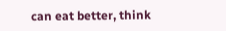can eat better, think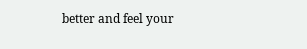better and feel your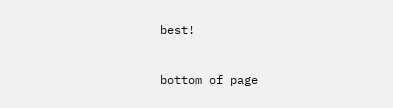best!


bottom of page